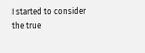I started to consider the true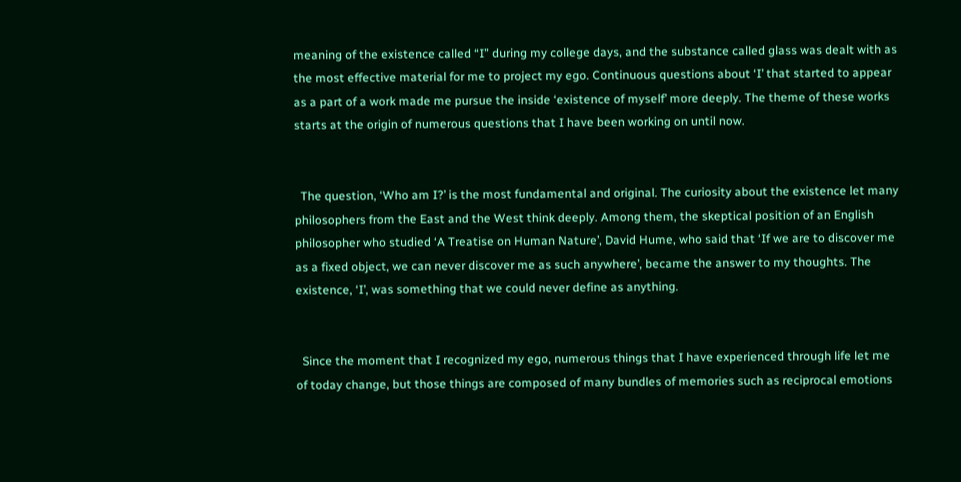meaning of the existence called “I” during my college days, and the substance called glass was dealt with as the most effective material for me to project my ego. Continuous questions about ‘I’ that started to appear as a part of a work made me pursue the inside ‘existence of myself’ more deeply. The theme of these works starts at the origin of numerous questions that I have been working on until now.


  The question, ‘Who am I?’ is the most fundamental and original. The curiosity about the existence let many philosophers from the East and the West think deeply. Among them, the skeptical position of an English philosopher who studied ‘A Treatise on Human Nature’, David Hume, who said that ‘If we are to discover me as a fixed object, we can never discover me as such anywhere’, became the answer to my thoughts. The existence, ‘I’, was something that we could never define as anything.


  Since the moment that I recognized my ego, numerous things that I have experienced through life let me of today change, but those things are composed of many bundles of memories such as reciprocal emotions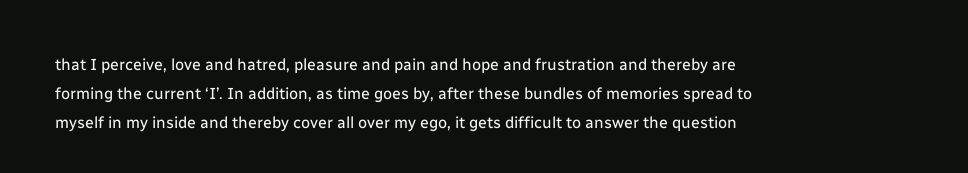that I perceive, love and hatred, pleasure and pain and hope and frustration and thereby are forming the current ‘I’. In addition, as time goes by, after these bundles of memories spread to myself in my inside and thereby cover all over my ego, it gets difficult to answer the question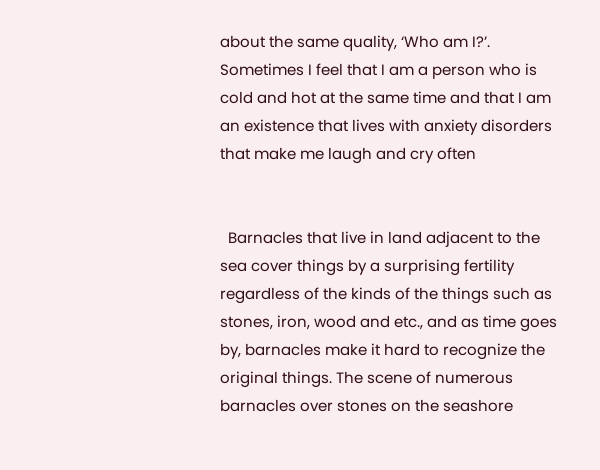about the same quality, ‘Who am I?’. Sometimes I feel that I am a person who is cold and hot at the same time and that I am an existence that lives with anxiety disorders that make me laugh and cry often


  Barnacles that live in land adjacent to the sea cover things by a surprising fertility regardless of the kinds of the things such as stones, iron, wood and etc., and as time goes by, barnacles make it hard to recognize the original things. The scene of numerous barnacles over stones on the seashore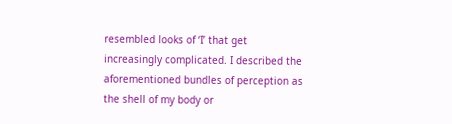resembled looks of ‘I’ that get increasingly complicated. I described the aforementioned bundles of perception as the shell of my body or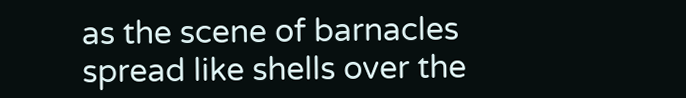as the scene of barnacles spread like shells over the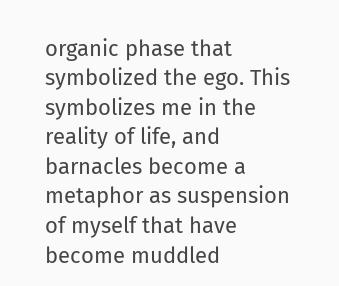organic phase that symbolized the ego. This symbolizes me in the reality of life, and barnacles become a metaphor as suspension of myself that have become muddled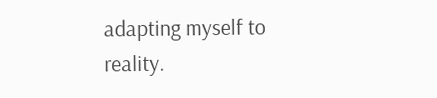adapting myself to reality.